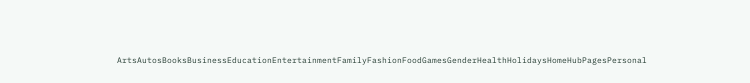ArtsAutosBooksBusinessEducationEntertainmentFamilyFashionFoodGamesGenderHealthHolidaysHomeHubPagesPersonal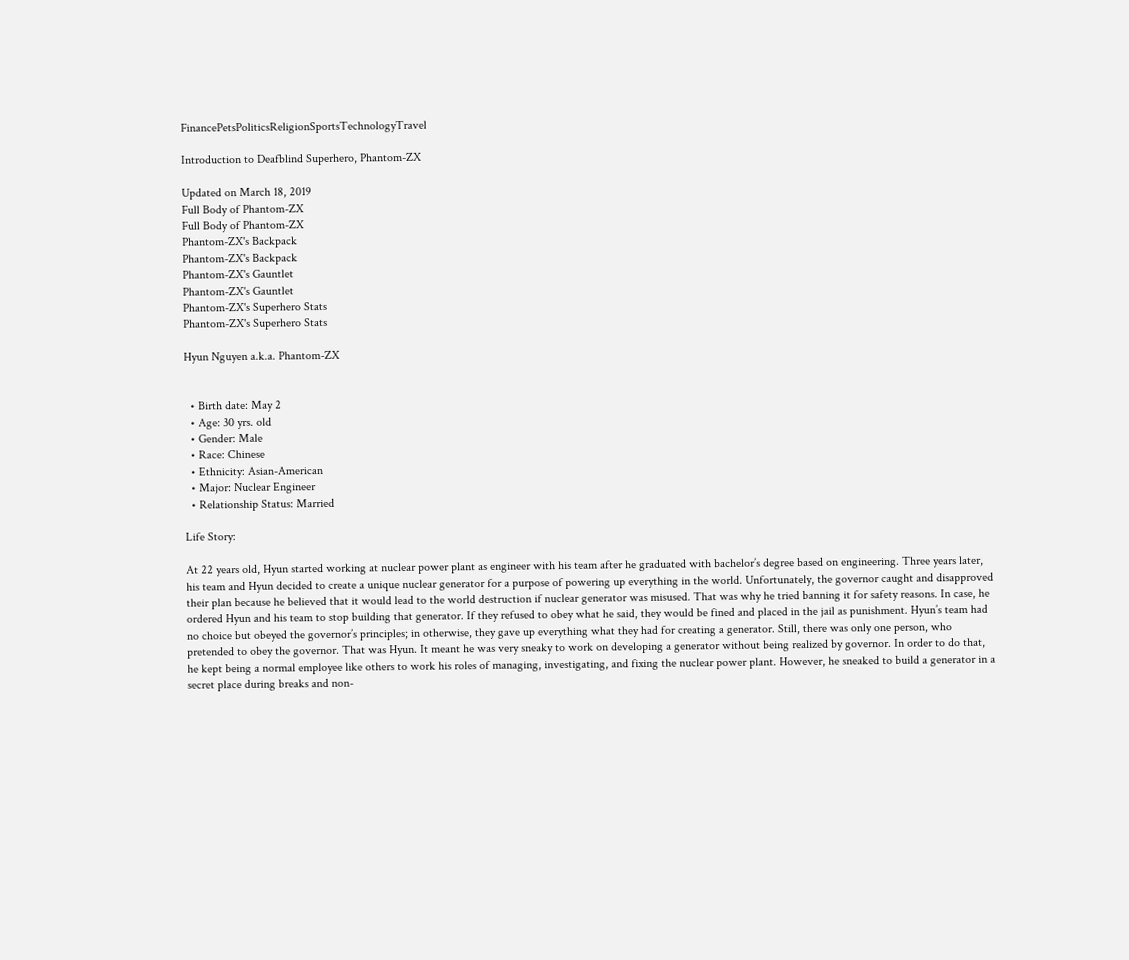FinancePetsPoliticsReligionSportsTechnologyTravel

Introduction to Deafblind Superhero, Phantom-ZX

Updated on March 18, 2019
Full Body of Phantom-ZX
Full Body of Phantom-ZX
Phantom-ZX's Backpack
Phantom-ZX's Backpack
Phantom-ZX's Gauntlet
Phantom-ZX's Gauntlet
Phantom-ZX's Superhero Stats
Phantom-ZX's Superhero Stats

Hyun Nguyen a.k.a. Phantom-ZX


  • Birth date: May 2
  • Age: 30 yrs. old
  • Gender: Male
  • Race: Chinese
  • Ethnicity: Asian-American
  • Major: Nuclear Engineer
  • Relationship Status: Married

Life Story:

At 22 years old, Hyun started working at nuclear power plant as engineer with his team after he graduated with bachelor’s degree based on engineering. Three years later, his team and Hyun decided to create a unique nuclear generator for a purpose of powering up everything in the world. Unfortunately, the governor caught and disapproved their plan because he believed that it would lead to the world destruction if nuclear generator was misused. That was why he tried banning it for safety reasons. In case, he ordered Hyun and his team to stop building that generator. If they refused to obey what he said, they would be fined and placed in the jail as punishment. Hyun’s team had no choice but obeyed the governor’s principles; in otherwise, they gave up everything what they had for creating a generator. Still, there was only one person, who pretended to obey the governor. That was Hyun. It meant he was very sneaky to work on developing a generator without being realized by governor. In order to do that, he kept being a normal employee like others to work his roles of managing, investigating, and fixing the nuclear power plant. However, he sneaked to build a generator in a secret place during breaks and non-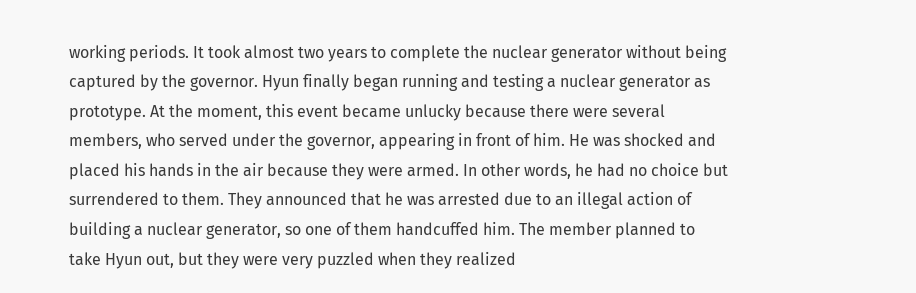working periods. It took almost two years to complete the nuclear generator without being captured by the governor. Hyun finally began running and testing a nuclear generator as prototype. At the moment, this event became unlucky because there were several members, who served under the governor, appearing in front of him. He was shocked and placed his hands in the air because they were armed. In other words, he had no choice but surrendered to them. They announced that he was arrested due to an illegal action of building a nuclear generator, so one of them handcuffed him. The member planned to take Hyun out, but they were very puzzled when they realized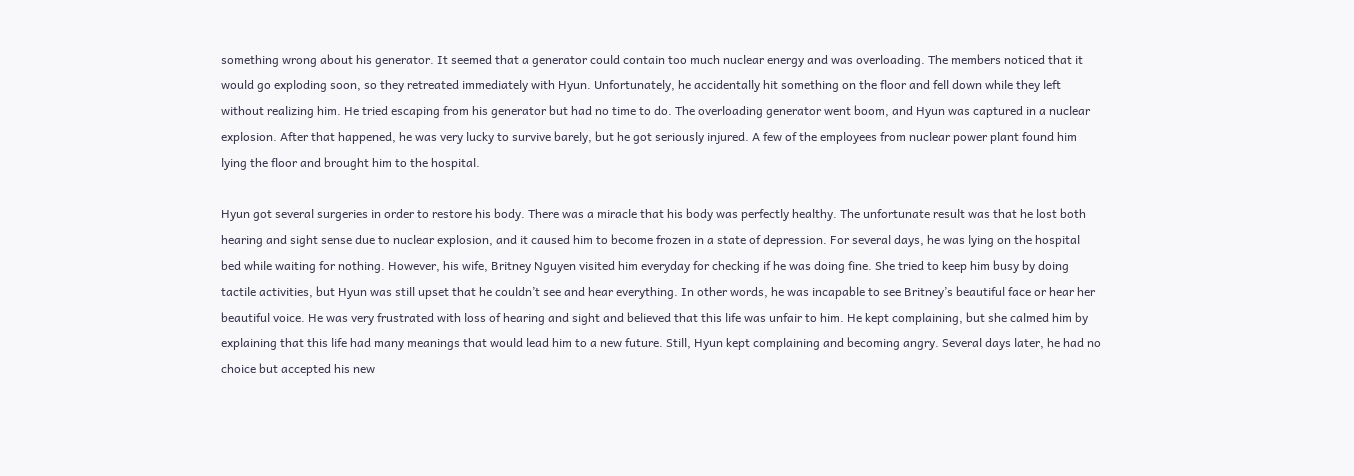something wrong about his generator. It seemed that a generator could contain too much nuclear energy and was overloading. The members noticed that it would go exploding soon, so they retreated immediately with Hyun. Unfortunately, he accidentally hit something on the floor and fell down while they left without realizing him. He tried escaping from his generator but had no time to do. The overloading generator went boom, and Hyun was captured in a nuclear explosion. After that happened, he was very lucky to survive barely, but he got seriously injured. A few of the employees from nuclear power plant found him lying the floor and brought him to the hospital.

Hyun got several surgeries in order to restore his body. There was a miracle that his body was perfectly healthy. The unfortunate result was that he lost both hearing and sight sense due to nuclear explosion, and it caused him to become frozen in a state of depression. For several days, he was lying on the hospital bed while waiting for nothing. However, his wife, Britney Nguyen visited him everyday for checking if he was doing fine. She tried to keep him busy by doing tactile activities, but Hyun was still upset that he couldn’t see and hear everything. In other words, he was incapable to see Britney’s beautiful face or hear her beautiful voice. He was very frustrated with loss of hearing and sight and believed that this life was unfair to him. He kept complaining, but she calmed him by explaining that this life had many meanings that would lead him to a new future. Still, Hyun kept complaining and becoming angry. Several days later, he had no choice but accepted his new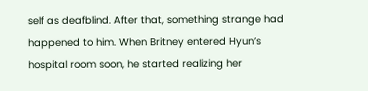self as deafblind. After that, something strange had happened to him. When Britney entered Hyun’s hospital room soon, he started realizing her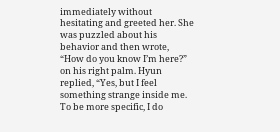immediately without hesitating and greeted her. She was puzzled about his behavior and then wrote, “How do you know I’m here?” on his right palm. Hyun replied, “Yes, but I feel something strange inside me. To be more specific, I do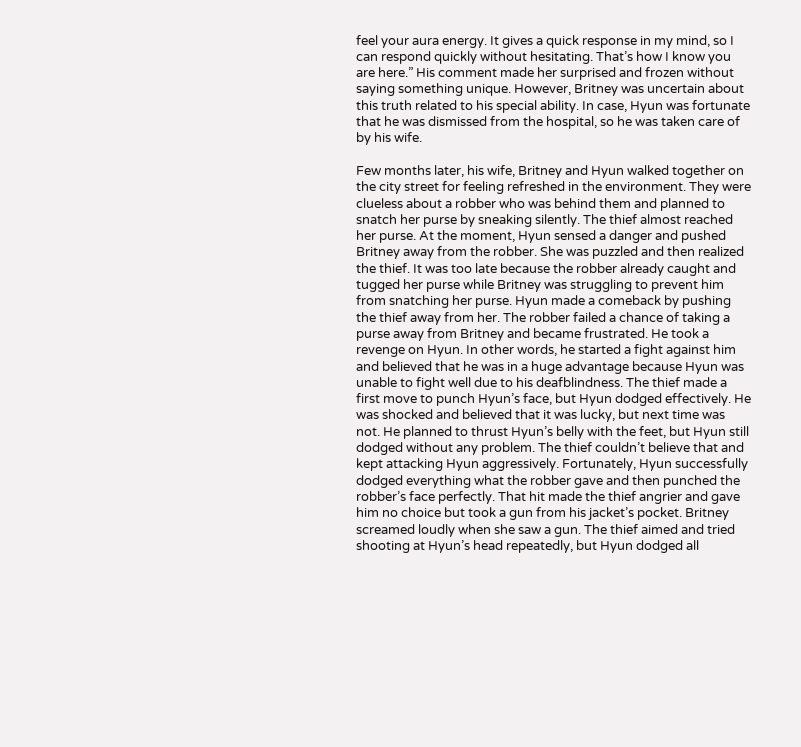feel your aura energy. It gives a quick response in my mind, so I can respond quickly without hesitating. That’s how I know you are here.” His comment made her surprised and frozen without saying something unique. However, Britney was uncertain about this truth related to his special ability. In case, Hyun was fortunate that he was dismissed from the hospital, so he was taken care of by his wife.

Few months later, his wife, Britney and Hyun walked together on the city street for feeling refreshed in the environment. They were clueless about a robber who was behind them and planned to snatch her purse by sneaking silently. The thief almost reached her purse. At the moment, Hyun sensed a danger and pushed Britney away from the robber. She was puzzled and then realized the thief. It was too late because the robber already caught and tugged her purse while Britney was struggling to prevent him from snatching her purse. Hyun made a comeback by pushing the thief away from her. The robber failed a chance of taking a purse away from Britney and became frustrated. He took a revenge on Hyun. In other words, he started a fight against him and believed that he was in a huge advantage because Hyun was unable to fight well due to his deafblindness. The thief made a first move to punch Hyun’s face, but Hyun dodged effectively. He was shocked and believed that it was lucky, but next time was not. He planned to thrust Hyun’s belly with the feet, but Hyun still dodged without any problem. The thief couldn’t believe that and kept attacking Hyun aggressively. Fortunately, Hyun successfully dodged everything what the robber gave and then punched the robber’s face perfectly. That hit made the thief angrier and gave him no choice but took a gun from his jacket’s pocket. Britney screamed loudly when she saw a gun. The thief aimed and tried shooting at Hyun’s head repeatedly, but Hyun dodged all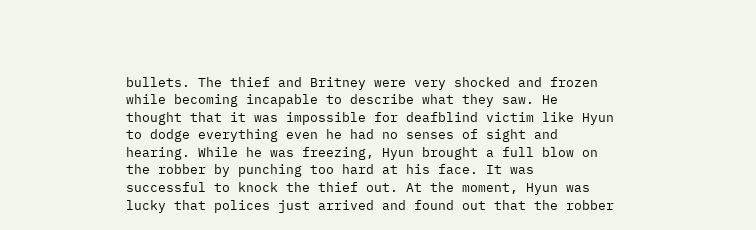bullets. The thief and Britney were very shocked and frozen while becoming incapable to describe what they saw. He thought that it was impossible for deafblind victim like Hyun to dodge everything even he had no senses of sight and hearing. While he was freezing, Hyun brought a full blow on the robber by punching too hard at his face. It was successful to knock the thief out. At the moment, Hyun was lucky that polices just arrived and found out that the robber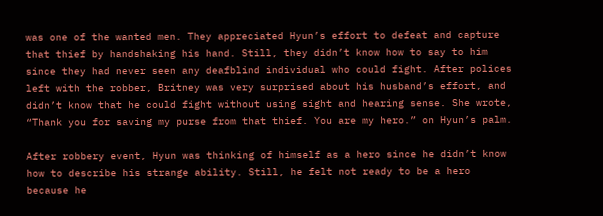was one of the wanted men. They appreciated Hyun’s effort to defeat and capture that thief by handshaking his hand. Still, they didn’t know how to say to him since they had never seen any deafblind individual who could fight. After polices left with the robber, Britney was very surprised about his husband’s effort, and didn’t know that he could fight without using sight and hearing sense. She wrote, “Thank you for saving my purse from that thief. You are my hero.” on Hyun’s palm.

After robbery event, Hyun was thinking of himself as a hero since he didn’t know how to describe his strange ability. Still, he felt not ready to be a hero because he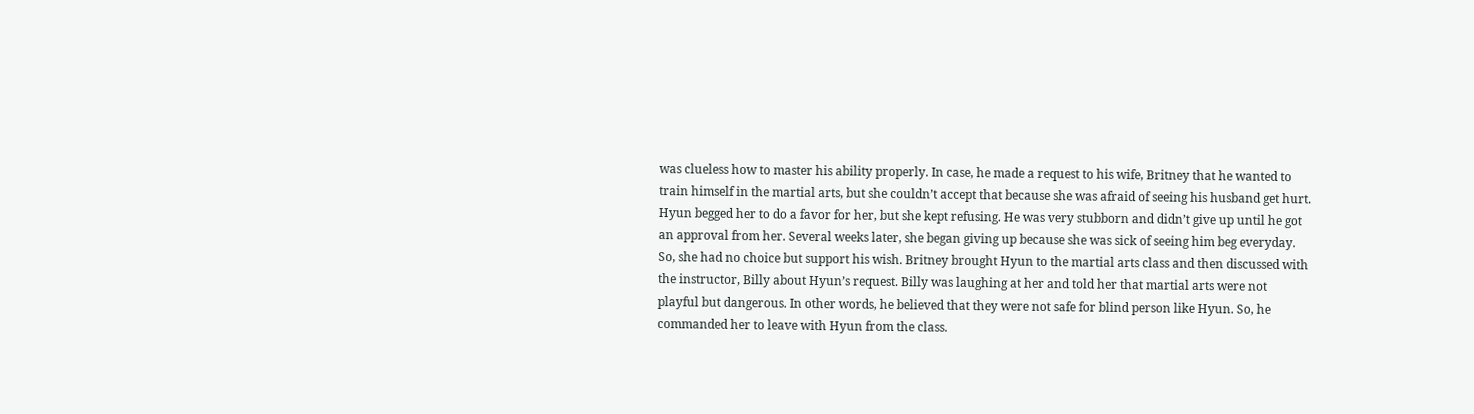was clueless how to master his ability properly. In case, he made a request to his wife, Britney that he wanted to train himself in the martial arts, but she couldn’t accept that because she was afraid of seeing his husband get hurt. Hyun begged her to do a favor for her, but she kept refusing. He was very stubborn and didn’t give up until he got an approval from her. Several weeks later, she began giving up because she was sick of seeing him beg everyday. So, she had no choice but support his wish. Britney brought Hyun to the martial arts class and then discussed with the instructor, Billy about Hyun’s request. Billy was laughing at her and told her that martial arts were not playful but dangerous. In other words, he believed that they were not safe for blind person like Hyun. So, he commanded her to leave with Hyun from the class.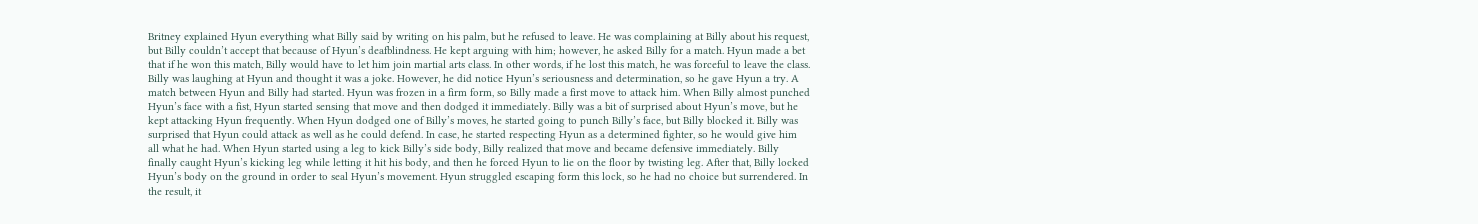Britney explained Hyun everything what Billy said by writing on his palm, but he refused to leave. He was complaining at Billy about his request, but Billy couldn’t accept that because of Hyun’s deafblindness. He kept arguing with him; however, he asked Billy for a match. Hyun made a bet that if he won this match, Billy would have to let him join martial arts class. In other words, if he lost this match, he was forceful to leave the class. Billy was laughing at Hyun and thought it was a joke. However, he did notice Hyun’s seriousness and determination, so he gave Hyun a try. A match between Hyun and Billy had started. Hyun was frozen in a firm form, so Billy made a first move to attack him. When Billy almost punched Hyun’s face with a fist, Hyun started sensing that move and then dodged it immediately. Billy was a bit of surprised about Hyun’s move, but he kept attacking Hyun frequently. When Hyun dodged one of Billy’s moves, he started going to punch Billy’s face, but Billy blocked it. Billy was surprised that Hyun could attack as well as he could defend. In case, he started respecting Hyun as a determined fighter, so he would give him all what he had. When Hyun started using a leg to kick Billy’s side body, Billy realized that move and became defensive immediately. Billy finally caught Hyun’s kicking leg while letting it hit his body, and then he forced Hyun to lie on the floor by twisting leg. After that, Billy locked Hyun’s body on the ground in order to seal Hyun’s movement. Hyun struggled escaping form this lock, so he had no choice but surrendered. In the result, it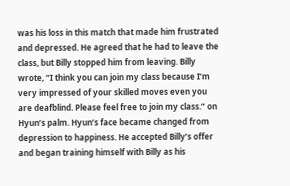was his loss in this match that made him frustrated and depressed. He agreed that he had to leave the class, but Billy stopped him from leaving. Billy wrote, “I think you can join my class because I’m very impressed of your skilled moves even you are deafblind. Please feel free to join my class.” on Hyun’s palm. Hyun’s face became changed from depression to happiness. He accepted Billy’s offer and began training himself with Billy as his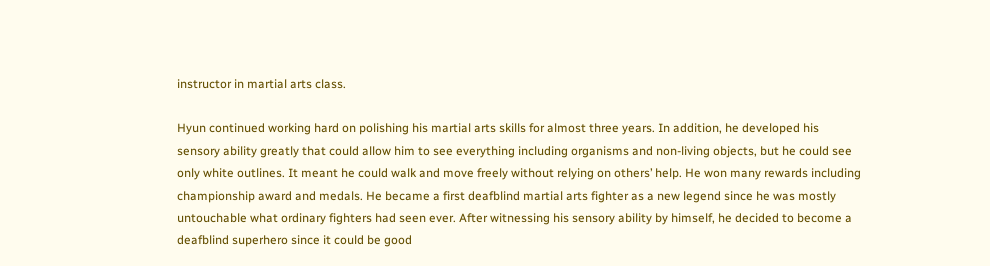instructor in martial arts class.

Hyun continued working hard on polishing his martial arts skills for almost three years. In addition, he developed his sensory ability greatly that could allow him to see everything including organisms and non-living objects, but he could see only white outlines. It meant he could walk and move freely without relying on others’ help. He won many rewards including championship award and medals. He became a first deafblind martial arts fighter as a new legend since he was mostly untouchable what ordinary fighters had seen ever. After witnessing his sensory ability by himself, he decided to become a deafblind superhero since it could be good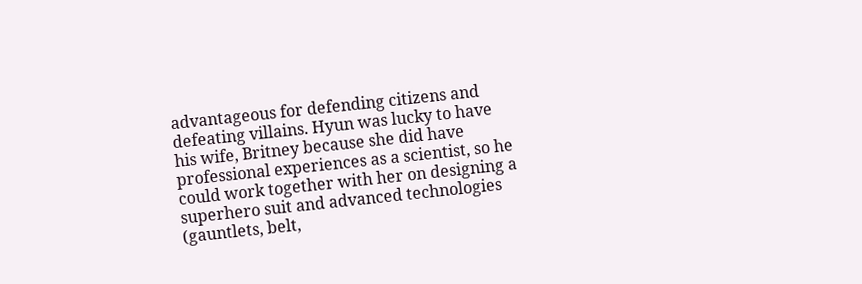advantageous for defending citizens and defeating villains. Hyun was lucky to have his wife, Britney because she did have professional experiences as a scientist, so he could work together with her on designing a superhero suit and advanced technologies (gauntlets, belt,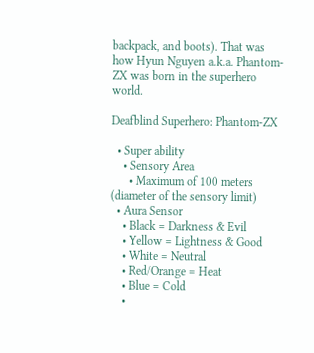backpack, and boots). That was how Hyun Nguyen a.k.a. Phantom-ZX was born in the superhero world.

Deafblind Superhero: Phantom-ZX

  • Super ability
    • Sensory Area
      • Maximum of 100 meters (diameter of the sensory limit)
  • Aura Sensor
    • Black = Darkness & Evil
    • Yellow = Lightness & Good
    • White = Neutral
    • Red/Orange = Heat
    • Blue = Cold
    •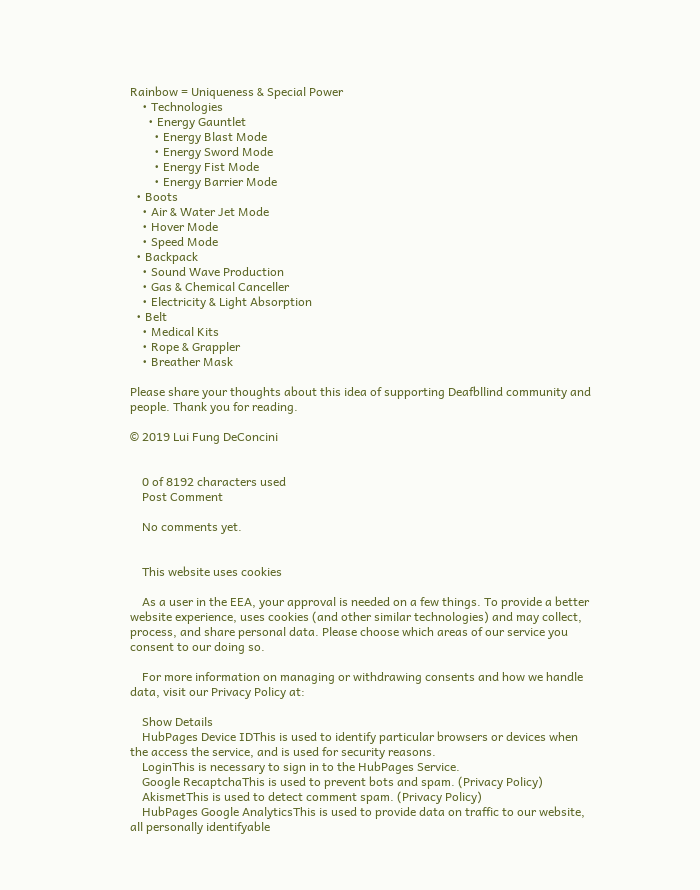Rainbow = Uniqueness & Special Power
    • Technologies
      • Energy Gauntlet
        • Energy Blast Mode
        • Energy Sword Mode
        • Energy Fist Mode
        • Energy Barrier Mode
  • Boots
    • Air & Water Jet Mode
    • Hover Mode
    • Speed Mode
  • Backpack
    • Sound Wave Production
    • Gas & Chemical Canceller
    • Electricity & Light Absorption
  • Belt
    • Medical Kits
    • Rope & Grappler
    • Breather Mask

Please share your thoughts about this idea of supporting Deafbllind community and people. Thank you for reading.

© 2019 Lui Fung DeConcini


    0 of 8192 characters used
    Post Comment

    No comments yet.


    This website uses cookies

    As a user in the EEA, your approval is needed on a few things. To provide a better website experience, uses cookies (and other similar technologies) and may collect, process, and share personal data. Please choose which areas of our service you consent to our doing so.

    For more information on managing or withdrawing consents and how we handle data, visit our Privacy Policy at:

    Show Details
    HubPages Device IDThis is used to identify particular browsers or devices when the access the service, and is used for security reasons.
    LoginThis is necessary to sign in to the HubPages Service.
    Google RecaptchaThis is used to prevent bots and spam. (Privacy Policy)
    AkismetThis is used to detect comment spam. (Privacy Policy)
    HubPages Google AnalyticsThis is used to provide data on traffic to our website, all personally identifyable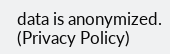data is anonymized. (Privacy Policy)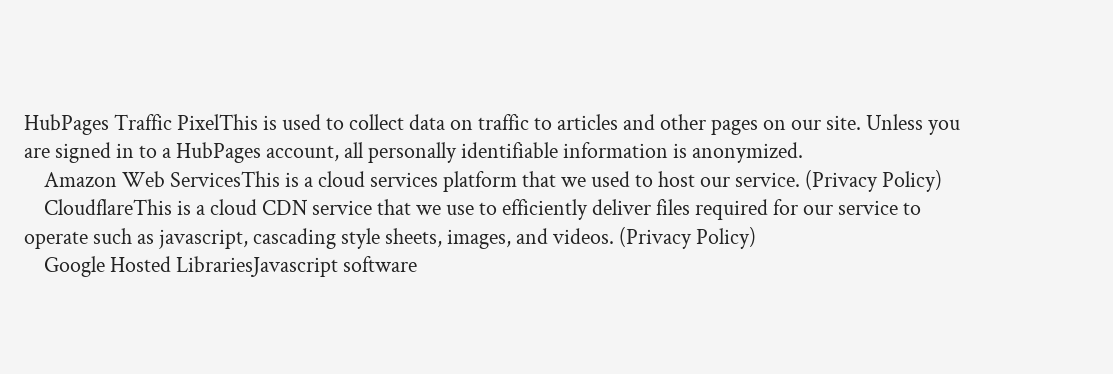HubPages Traffic PixelThis is used to collect data on traffic to articles and other pages on our site. Unless you are signed in to a HubPages account, all personally identifiable information is anonymized.
    Amazon Web ServicesThis is a cloud services platform that we used to host our service. (Privacy Policy)
    CloudflareThis is a cloud CDN service that we use to efficiently deliver files required for our service to operate such as javascript, cascading style sheets, images, and videos. (Privacy Policy)
    Google Hosted LibrariesJavascript software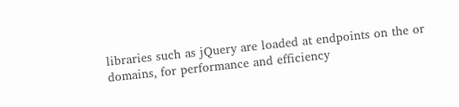libraries such as jQuery are loaded at endpoints on the or domains, for performance and efficiency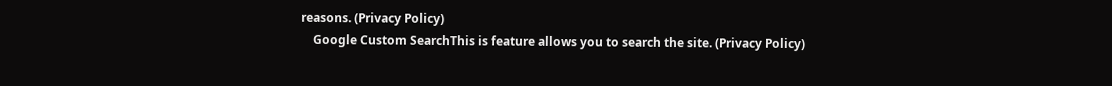reasons. (Privacy Policy)
    Google Custom SearchThis is feature allows you to search the site. (Privacy Policy)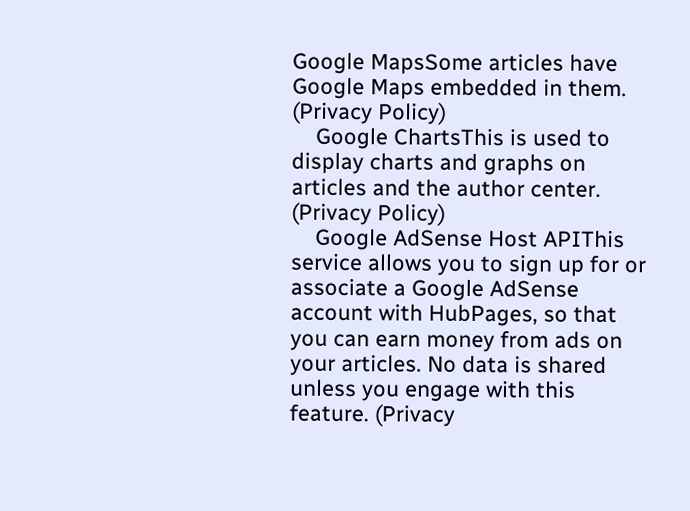Google MapsSome articles have Google Maps embedded in them. (Privacy Policy)
    Google ChartsThis is used to display charts and graphs on articles and the author center. (Privacy Policy)
    Google AdSense Host APIThis service allows you to sign up for or associate a Google AdSense account with HubPages, so that you can earn money from ads on your articles. No data is shared unless you engage with this feature. (Privacy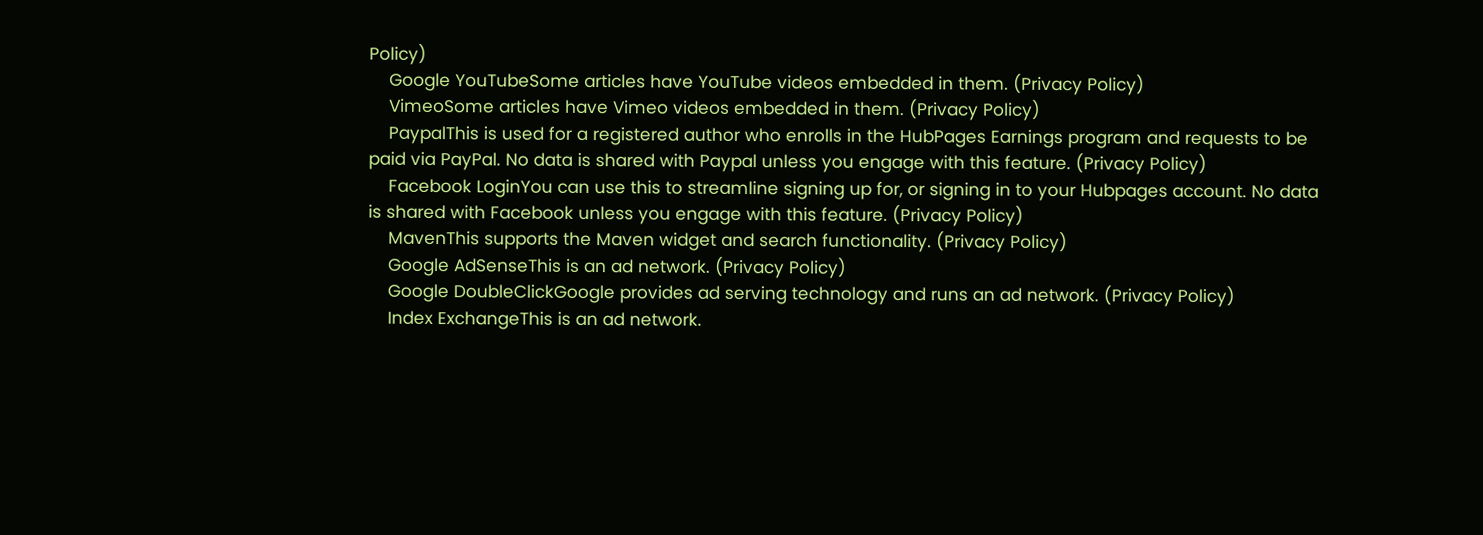Policy)
    Google YouTubeSome articles have YouTube videos embedded in them. (Privacy Policy)
    VimeoSome articles have Vimeo videos embedded in them. (Privacy Policy)
    PaypalThis is used for a registered author who enrolls in the HubPages Earnings program and requests to be paid via PayPal. No data is shared with Paypal unless you engage with this feature. (Privacy Policy)
    Facebook LoginYou can use this to streamline signing up for, or signing in to your Hubpages account. No data is shared with Facebook unless you engage with this feature. (Privacy Policy)
    MavenThis supports the Maven widget and search functionality. (Privacy Policy)
    Google AdSenseThis is an ad network. (Privacy Policy)
    Google DoubleClickGoogle provides ad serving technology and runs an ad network. (Privacy Policy)
    Index ExchangeThis is an ad network.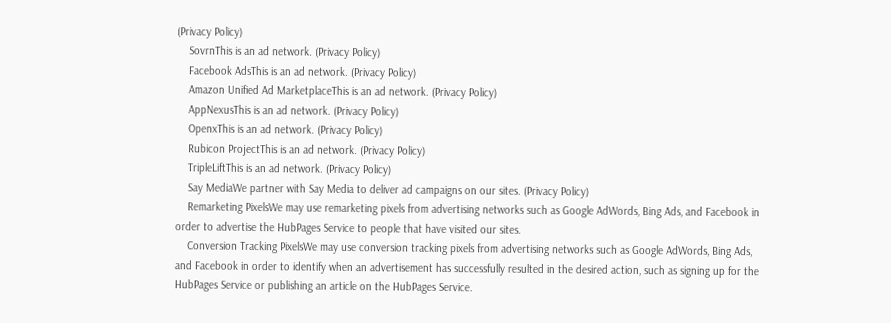(Privacy Policy)
    SovrnThis is an ad network. (Privacy Policy)
    Facebook AdsThis is an ad network. (Privacy Policy)
    Amazon Unified Ad MarketplaceThis is an ad network. (Privacy Policy)
    AppNexusThis is an ad network. (Privacy Policy)
    OpenxThis is an ad network. (Privacy Policy)
    Rubicon ProjectThis is an ad network. (Privacy Policy)
    TripleLiftThis is an ad network. (Privacy Policy)
    Say MediaWe partner with Say Media to deliver ad campaigns on our sites. (Privacy Policy)
    Remarketing PixelsWe may use remarketing pixels from advertising networks such as Google AdWords, Bing Ads, and Facebook in order to advertise the HubPages Service to people that have visited our sites.
    Conversion Tracking PixelsWe may use conversion tracking pixels from advertising networks such as Google AdWords, Bing Ads, and Facebook in order to identify when an advertisement has successfully resulted in the desired action, such as signing up for the HubPages Service or publishing an article on the HubPages Service.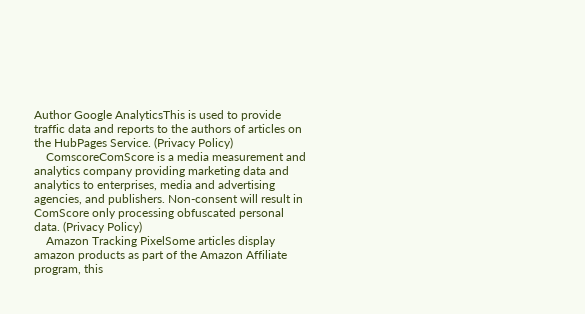Author Google AnalyticsThis is used to provide traffic data and reports to the authors of articles on the HubPages Service. (Privacy Policy)
    ComscoreComScore is a media measurement and analytics company providing marketing data and analytics to enterprises, media and advertising agencies, and publishers. Non-consent will result in ComScore only processing obfuscated personal data. (Privacy Policy)
    Amazon Tracking PixelSome articles display amazon products as part of the Amazon Affiliate program, this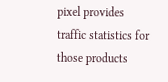pixel provides traffic statistics for those products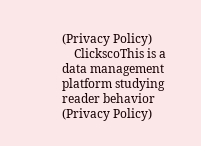(Privacy Policy)
    ClickscoThis is a data management platform studying reader behavior (Privacy Policy)